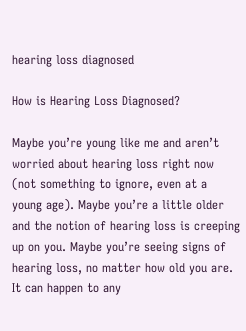hearing loss diagnosed

How is Hearing Loss Diagnosed?

Maybe you’re young like me and aren’t worried about hearing loss right now (not something to ignore, even at a young age). Maybe you’re a little older and the notion of hearing loss is creeping up on you. Maybe you’re seeing signs of hearing loss, no matter how old you are. It can happen to any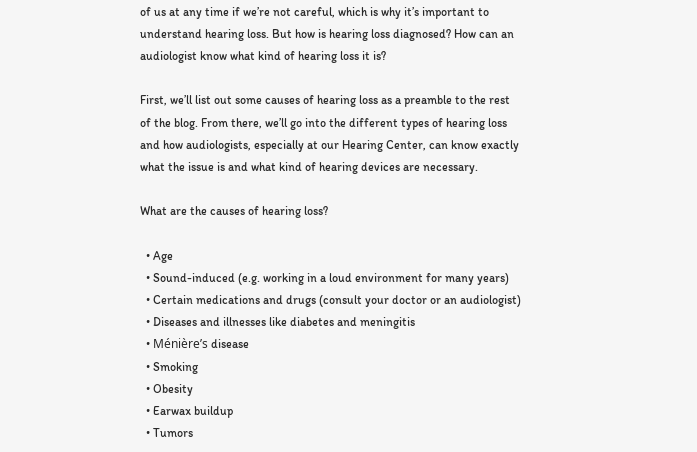of us at any time if we’re not careful, which is why it’s important to understand hearing loss. But how is hearing loss diagnosed? How can an audiologist know what kind of hearing loss it is?

First, we’ll list out some causes of hearing loss as a preamble to the rest of the blog. From there, we’ll go into the different types of hearing loss and how audiologists, especially at our Hearing Center, can know exactly what the issue is and what kind of hearing devices are necessary.

What are the causes of hearing loss?

  • Age
  • Sound-induced (e.g. working in a loud environment for many years)
  • Certain medications and drugs (consult your doctor or an audiologist)
  • Diseases and illnesses like diabetes and meningitis
  • Ménière’s disease
  • Smoking
  • Obesity
  • Earwax buildup
  • Tumors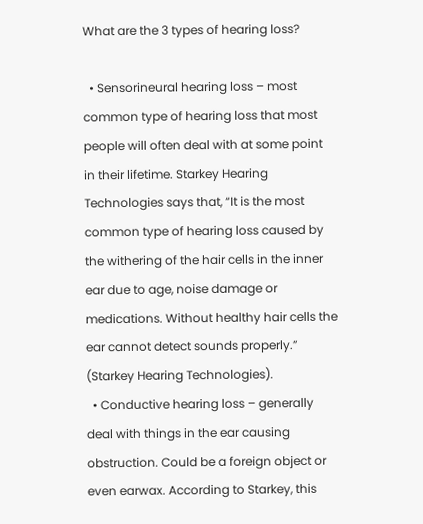What are the 3 types of hearing loss?

  • Sensorineural hearing loss – most common type of hearing loss that most people will often deal with at some point in their lifetime. Starkey Hearing Technologies says that, “It is the most common type of hearing loss caused by the withering of the hair cells in the inner ear due to age, noise damage or medications. Without healthy hair cells the ear cannot detect sounds properly.” (Starkey Hearing Technologies).
  • Conductive hearing loss – generally deal with things in the ear causing obstruction. Could be a foreign object or even earwax. According to Starkey, this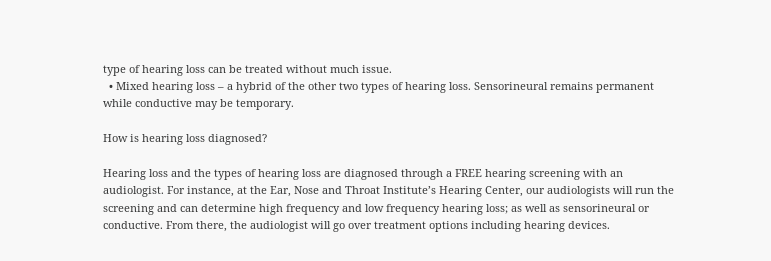type of hearing loss can be treated without much issue.
  • Mixed hearing loss – a hybrid of the other two types of hearing loss. Sensorineural remains permanent while conductive may be temporary.

How is hearing loss diagnosed?

Hearing loss and the types of hearing loss are diagnosed through a FREE hearing screening with an audiologist. For instance, at the Ear, Nose and Throat Institute’s Hearing Center, our audiologists will run the screening and can determine high frequency and low frequency hearing loss; as well as sensorineural or conductive. From there, the audiologist will go over treatment options including hearing devices.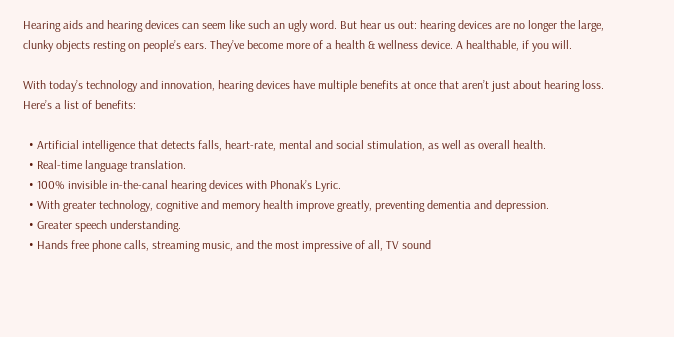Hearing aids and hearing devices can seem like such an ugly word. But hear us out: hearing devices are no longer the large, clunky objects resting on people’s ears. They’ve become more of a health & wellness device. A healthable, if you will.

With today’s technology and innovation, hearing devices have multiple benefits at once that aren’t just about hearing loss. Here’s a list of benefits:

  • Artificial intelligence that detects falls, heart-rate, mental and social stimulation, as well as overall health.
  • Real-time language translation.
  • 100% invisible in-the-canal hearing devices with Phonak’s Lyric.
  • With greater technology, cognitive and memory health improve greatly, preventing dementia and depression.
  • Greater speech understanding.
  • Hands free phone calls, streaming music, and the most impressive of all, TV sound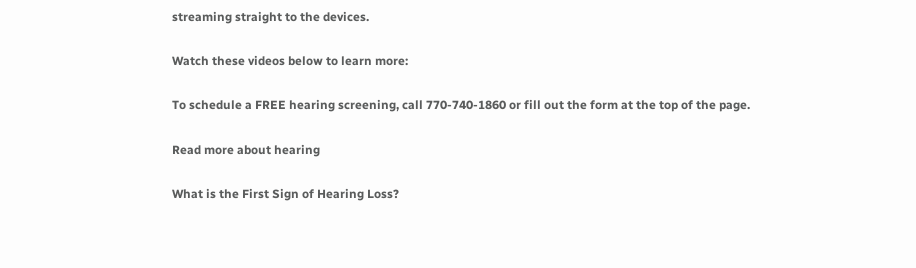streaming straight to the devices.

Watch these videos below to learn more:

To schedule a FREE hearing screening, call 770-740-1860 or fill out the form at the top of the page.

Read more about hearing

What is the First Sign of Hearing Loss?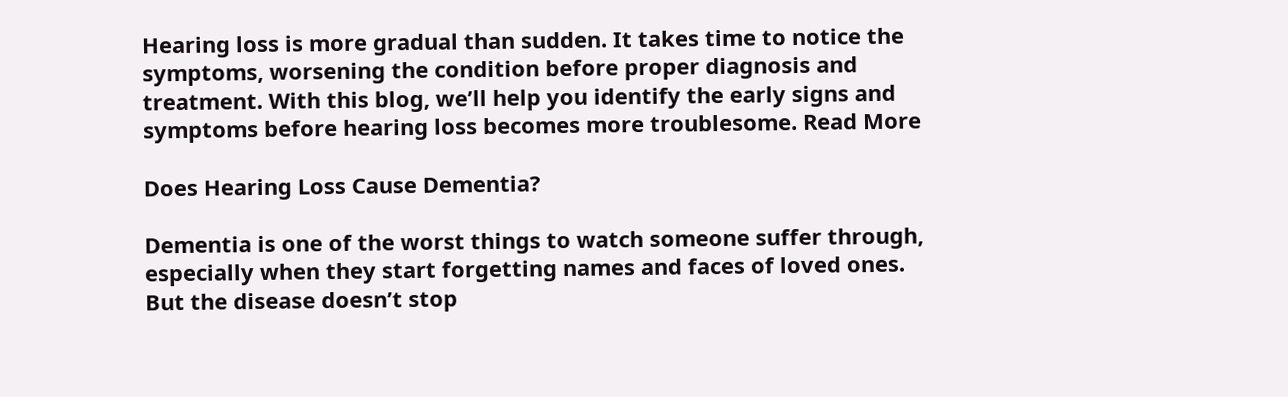Hearing loss is more gradual than sudden. It takes time to notice the symptoms, worsening the condition before proper diagnosis and treatment. With this blog, we’ll help you identify the early signs and symptoms before hearing loss becomes more troublesome. Read More

Does Hearing Loss Cause Dementia?

Dementia is one of the worst things to watch someone suffer through, especially when they start forgetting names and faces of loved ones. But the disease doesn’t stop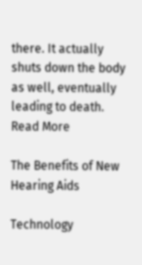there. It actually shuts down the body as well, eventually leading to death. Read More

The Benefits of New Hearing Aids

Technology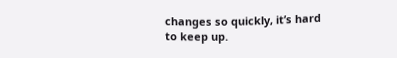changes so quickly, it’s hard to keep up.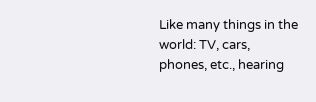Like many things in the world: TV, cars, phones, etc., hearing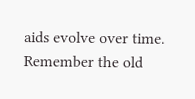aids evolve over time. Remember the old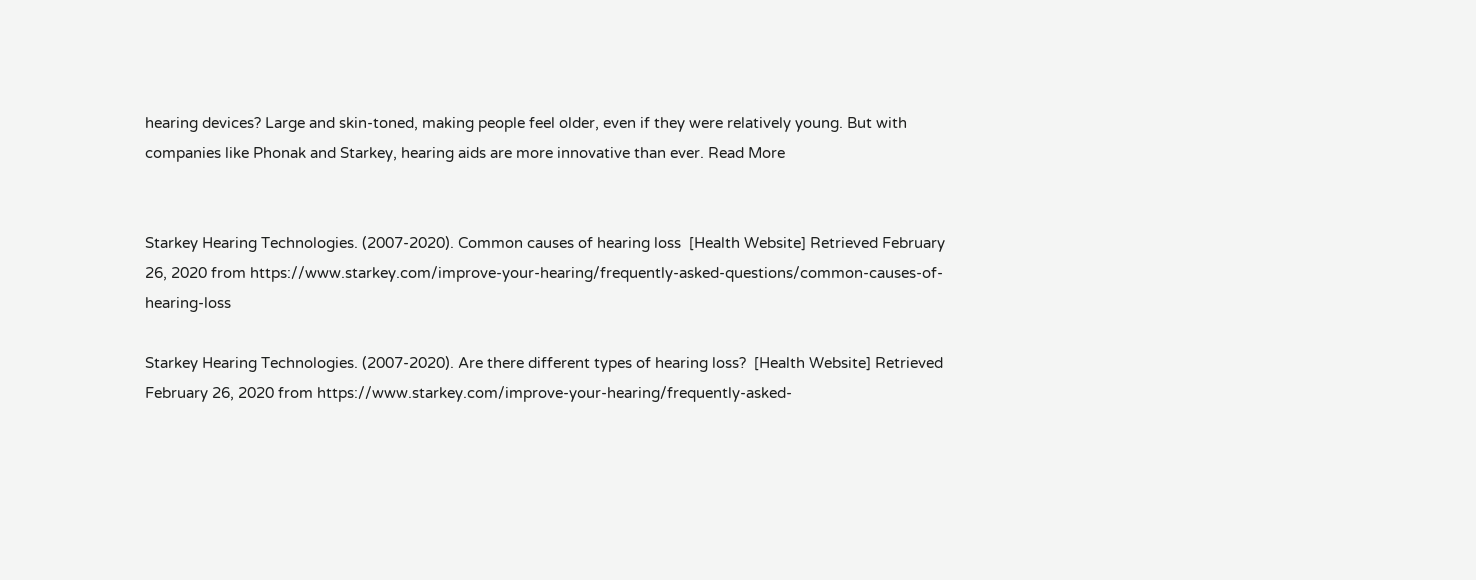hearing devices? Large and skin-toned, making people feel older, even if they were relatively young. But with companies like Phonak and Starkey, hearing aids are more innovative than ever. Read More


Starkey Hearing Technologies. (2007-2020). Common causes of hearing loss  [Health Website] Retrieved February 26, 2020 from https://www.starkey.com/improve-your-hearing/frequently-asked-questions/common-causes-of-hearing-loss

Starkey Hearing Technologies. (2007-2020). Are there different types of hearing loss?  [Health Website] Retrieved February 26, 2020 from https://www.starkey.com/improve-your-hearing/frequently-asked-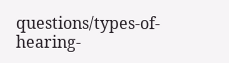questions/types-of-hearing-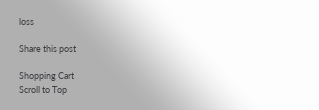loss

Share this post

Shopping Cart
Scroll to Top